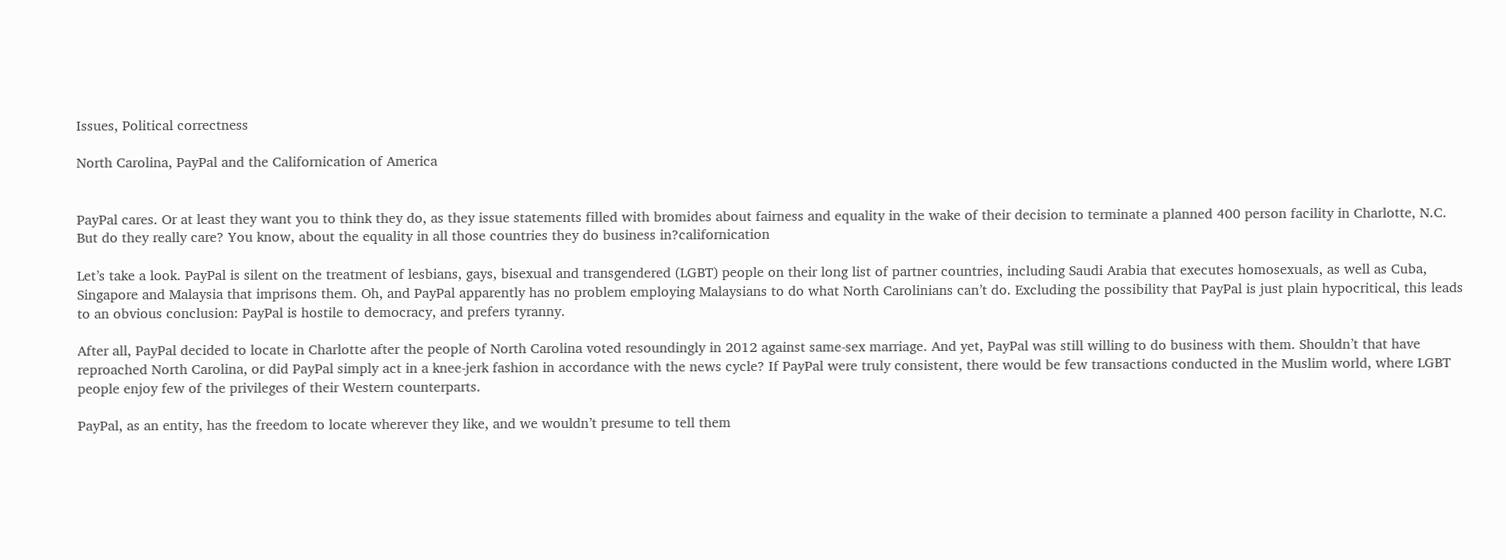Issues, Political correctness

North Carolina, PayPal and the Californication of America


PayPal cares. Or at least they want you to think they do, as they issue statements filled with bromides about fairness and equality in the wake of their decision to terminate a planned 400 person facility in Charlotte, N.C. But do they really care? You know, about the equality in all those countries they do business in?californication

Let’s take a look. PayPal is silent on the treatment of lesbians, gays, bisexual and transgendered (LGBT) people on their long list of partner countries, including Saudi Arabia that executes homosexuals, as well as Cuba, Singapore and Malaysia that imprisons them. Oh, and PayPal apparently has no problem employing Malaysians to do what North Carolinians can’t do. Excluding the possibility that PayPal is just plain hypocritical, this leads to an obvious conclusion: PayPal is hostile to democracy, and prefers tyranny.

After all, PayPal decided to locate in Charlotte after the people of North Carolina voted resoundingly in 2012 against same-sex marriage. And yet, PayPal was still willing to do business with them. Shouldn’t that have reproached North Carolina, or did PayPal simply act in a knee-jerk fashion in accordance with the news cycle? If PayPal were truly consistent, there would be few transactions conducted in the Muslim world, where LGBT people enjoy few of the privileges of their Western counterparts.

PayPal, as an entity, has the freedom to locate wherever they like, and we wouldn’t presume to tell them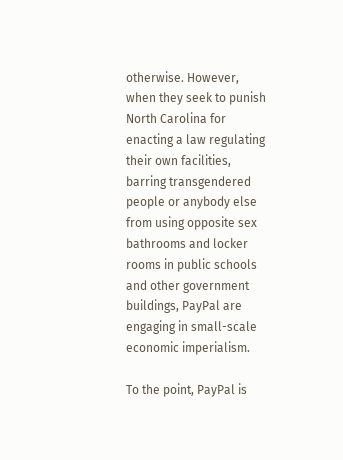otherwise. However, when they seek to punish North Carolina for enacting a law regulating their own facilities, barring transgendered people or anybody else from using opposite sex bathrooms and locker rooms in public schools and other government buildings, PayPal are engaging in small-scale economic imperialism.

To the point, PayPal is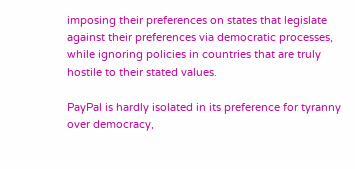imposing their preferences on states that legislate against their preferences via democratic processes, while ignoring policies in countries that are truly hostile to their stated values.

PayPal is hardly isolated in its preference for tyranny over democracy,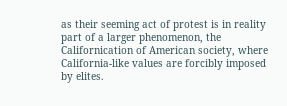as their seeming act of protest is in reality part of a larger phenomenon, the Californication of American society, where California-like values are forcibly imposed by elites.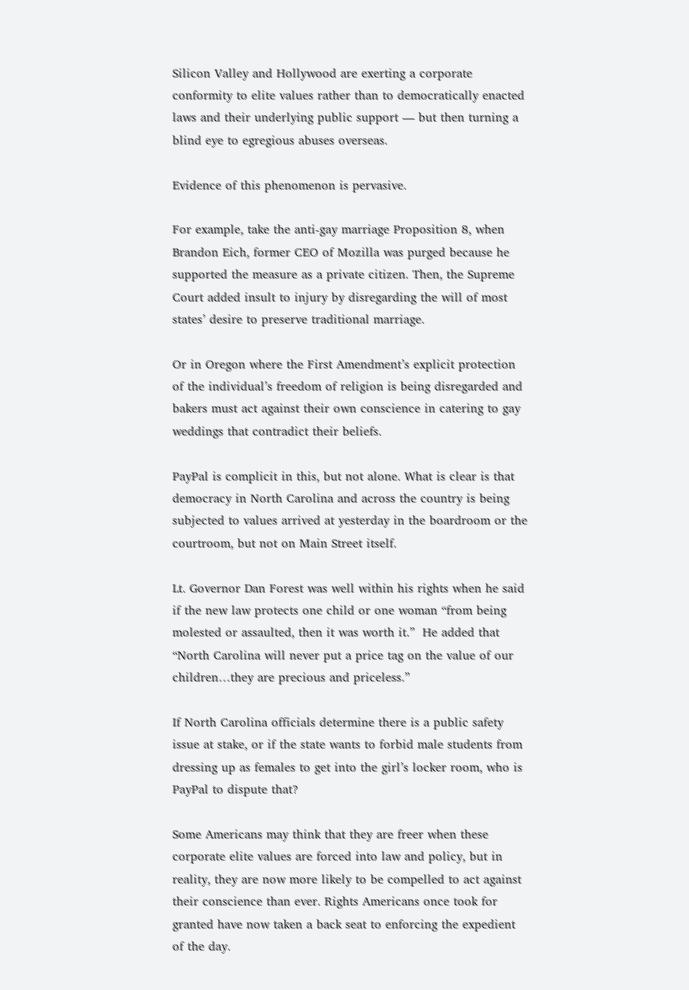Silicon Valley and Hollywood are exerting a corporate conformity to elite values rather than to democratically enacted laws and their underlying public support — but then turning a blind eye to egregious abuses overseas.

Evidence of this phenomenon is pervasive.

For example, take the anti-gay marriage Proposition 8, when Brandon Eich, former CEO of Mozilla was purged because he supported the measure as a private citizen. Then, the Supreme Court added insult to injury by disregarding the will of most states’ desire to preserve traditional marriage.

Or in Oregon where the First Amendment’s explicit protection of the individual’s freedom of religion is being disregarded and bakers must act against their own conscience in catering to gay weddings that contradict their beliefs.

PayPal is complicit in this, but not alone. What is clear is that democracy in North Carolina and across the country is being subjected to values arrived at yesterday in the boardroom or the courtroom, but not on Main Street itself.

Lt. Governor Dan Forest was well within his rights when he said if the new law protects one child or one woman “from being molested or assaulted, then it was worth it.”  He added that “North Carolina will never put a price tag on the value of our children…they are precious and priceless.”

If North Carolina officials determine there is a public safety issue at stake, or if the state wants to forbid male students from dressing up as females to get into the girl’s locker room, who is PayPal to dispute that?

Some Americans may think that they are freer when these corporate elite values are forced into law and policy, but in reality, they are now more likely to be compelled to act against their conscience than ever. Rights Americans once took for granted have now taken a back seat to enforcing the expedient of the day.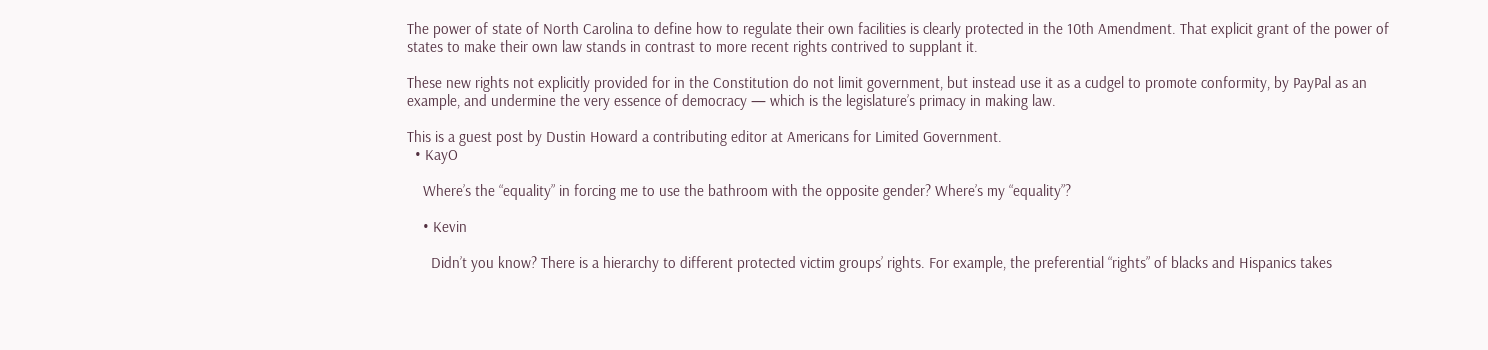The power of state of North Carolina to define how to regulate their own facilities is clearly protected in the 10th Amendment. That explicit grant of the power of states to make their own law stands in contrast to more recent rights contrived to supplant it.

These new rights not explicitly provided for in the Constitution do not limit government, but instead use it as a cudgel to promote conformity, by PayPal as an example, and undermine the very essence of democracy — which is the legislature’s primacy in making law.

This is a guest post by Dustin Howard a contributing editor at Americans for Limited Government.
  • KayO

    Where’s the “equality” in forcing me to use the bathroom with the opposite gender? Where’s my “equality”?

    • Kevin

      Didn’t you know? There is a hierarchy to different protected victim groups’ rights. For example, the preferential “rights” of blacks and Hispanics takes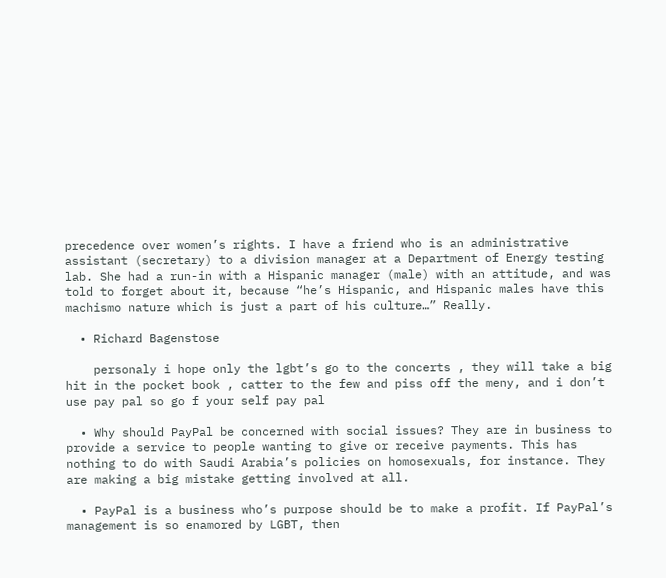precedence over women’s rights. I have a friend who is an administrative assistant (secretary) to a division manager at a Department of Energy testing lab. She had a run-in with a Hispanic manager (male) with an attitude, and was told to forget about it, because “he’s Hispanic, and Hispanic males have this machismo nature which is just a part of his culture…” Really.

  • Richard Bagenstose

    personaly i hope only the lgbt’s go to the concerts , they will take a big hit in the pocket book , catter to the few and piss off the meny, and i don’t use pay pal so go f your self pay pal

  • Why should PayPal be concerned with social issues? They are in business to provide a service to people wanting to give or receive payments. This has nothing to do with Saudi Arabia’s policies on homosexuals, for instance. They are making a big mistake getting involved at all.

  • PayPal is a business who’s purpose should be to make a profit. If PayPal’s management is so enamored by LGBT, then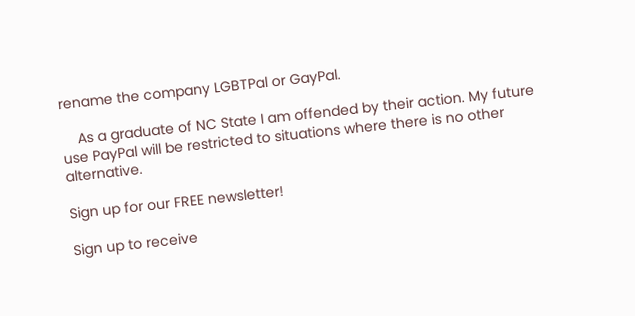rename the company LGBTPal or GayPal.

    As a graduate of NC State I am offended by their action. My future use PayPal will be restricted to situations where there is no other alternative.

Sign up for our FREE newsletter!

Sign up to receive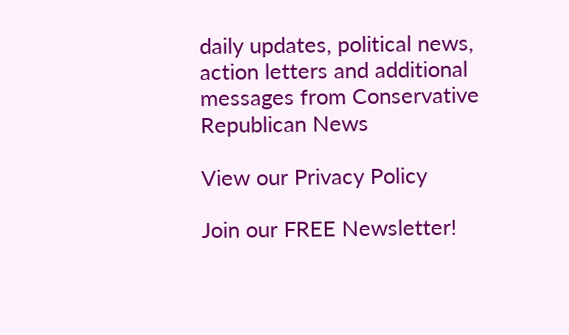daily updates, political news, action letters and additional messages from Conservative Republican News

View our Privacy Policy

Join our FREE Newsletter!